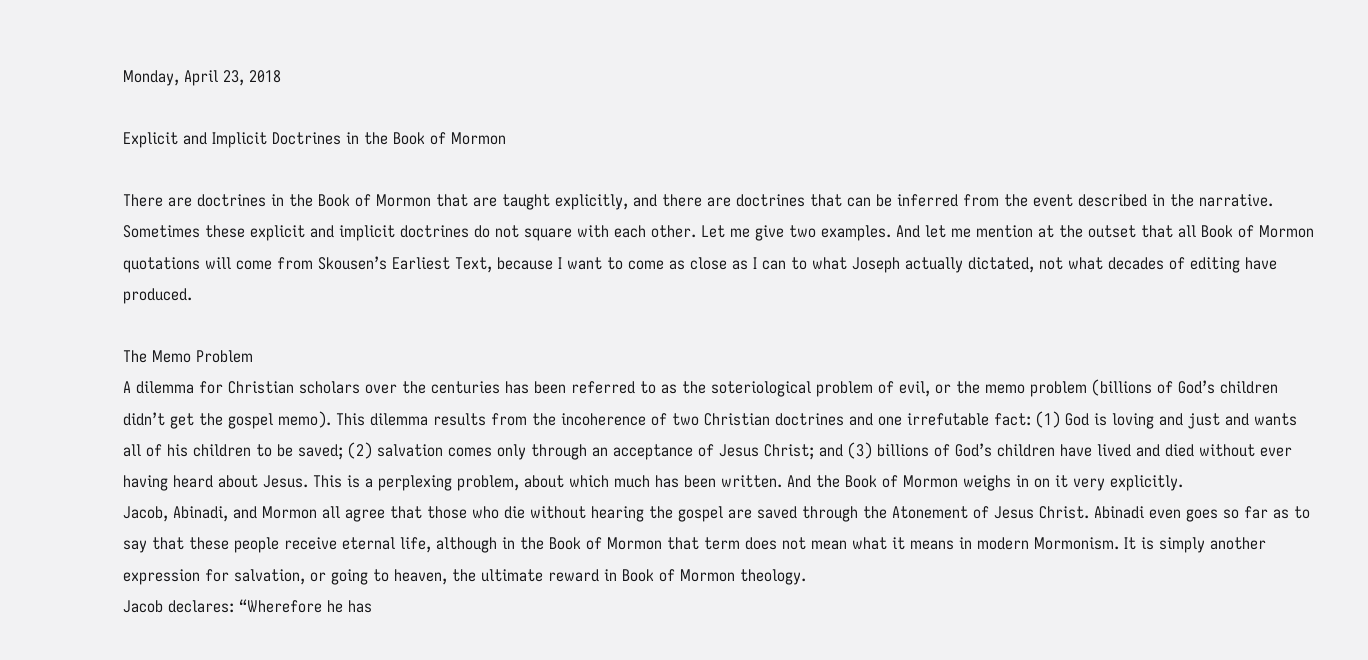Monday, April 23, 2018

Explicit and Implicit Doctrines in the Book of Mormon

There are doctrines in the Book of Mormon that are taught explicitly, and there are doctrines that can be inferred from the event described in the narrative. Sometimes these explicit and implicit doctrines do not square with each other. Let me give two examples. And let me mention at the outset that all Book of Mormon quotations will come from Skousen’s Earliest Text, because I want to come as close as I can to what Joseph actually dictated, not what decades of editing have produced.

The Memo Problem
A dilemma for Christian scholars over the centuries has been referred to as the soteriological problem of evil, or the memo problem (billions of God’s children didn’t get the gospel memo). This dilemma results from the incoherence of two Christian doctrines and one irrefutable fact: (1) God is loving and just and wants all of his children to be saved; (2) salvation comes only through an acceptance of Jesus Christ; and (3) billions of God’s children have lived and died without ever having heard about Jesus. This is a perplexing problem, about which much has been written. And the Book of Mormon weighs in on it very explicitly.
Jacob, Abinadi, and Mormon all agree that those who die without hearing the gospel are saved through the Atonement of Jesus Christ. Abinadi even goes so far as to say that these people receive eternal life, although in the Book of Mormon that term does not mean what it means in modern Mormonism. It is simply another expression for salvation, or going to heaven, the ultimate reward in Book of Mormon theology.
Jacob declares: “Wherefore he has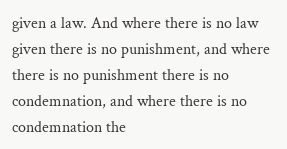given a law. And where there is no law given there is no punishment, and where there is no punishment there is no condemnation, and where there is no condemnation the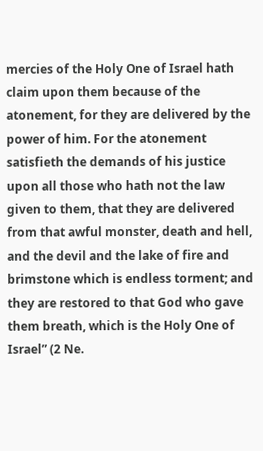mercies of the Holy One of Israel hath claim upon them because of the atonement, for they are delivered by the power of him. For the atonement satisfieth the demands of his justice upon all those who hath not the law given to them, that they are delivered from that awful monster, death and hell, and the devil and the lake of fire and brimstone which is endless torment; and they are restored to that God who gave them breath, which is the Holy One of Israel” (2 Ne.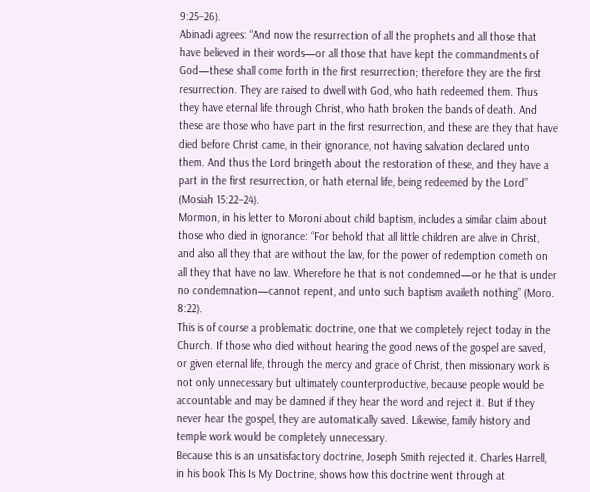9:25–26).
Abinadi agrees: “And now the resurrection of all the prophets and all those that have believed in their words—or all those that have kept the commandments of God—these shall come forth in the first resurrection; therefore they are the first resurrection. They are raised to dwell with God, who hath redeemed them. Thus they have eternal life through Christ, who hath broken the bands of death. And these are those who have part in the first resurrection, and these are they that have died before Christ came, in their ignorance, not having salvation declared unto them. And thus the Lord bringeth about the restoration of these, and they have a part in the first resurrection, or hath eternal life, being redeemed by the Lord” (Mosiah 15:22–24).
Mormon, in his letter to Moroni about child baptism, includes a similar claim about those who died in ignorance: “For behold that all little children are alive in Christ, and also all they that are without the law, for the power of redemption cometh on all they that have no law. Wherefore he that is not condemned—or he that is under no condemnation—cannot repent, and unto such baptism availeth nothing” (Moro. 8:22).
This is of course a problematic doctrine, one that we completely reject today in the Church. If those who died without hearing the good news of the gospel are saved, or given eternal life, through the mercy and grace of Christ, then missionary work is not only unnecessary but ultimately counterproductive, because people would be accountable and may be damned if they hear the word and reject it. But if they never hear the gospel, they are automatically saved. Likewise, family history and temple work would be completely unnecessary.
Because this is an unsatisfactory doctrine, Joseph Smith rejected it. Charles Harrell, in his book This Is My Doctrine, shows how this doctrine went through at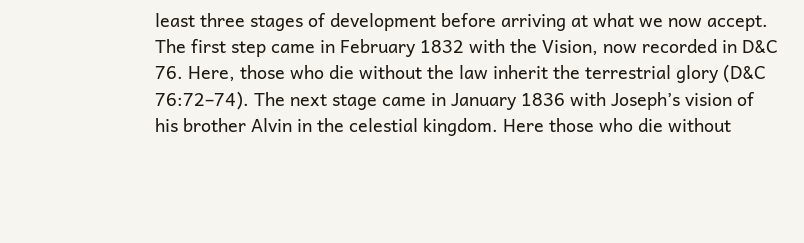least three stages of development before arriving at what we now accept. The first step came in February 1832 with the Vision, now recorded in D&C 76. Here, those who die without the law inherit the terrestrial glory (D&C 76:72–74). The next stage came in January 1836 with Joseph’s vision of his brother Alvin in the celestial kingdom. Here those who die without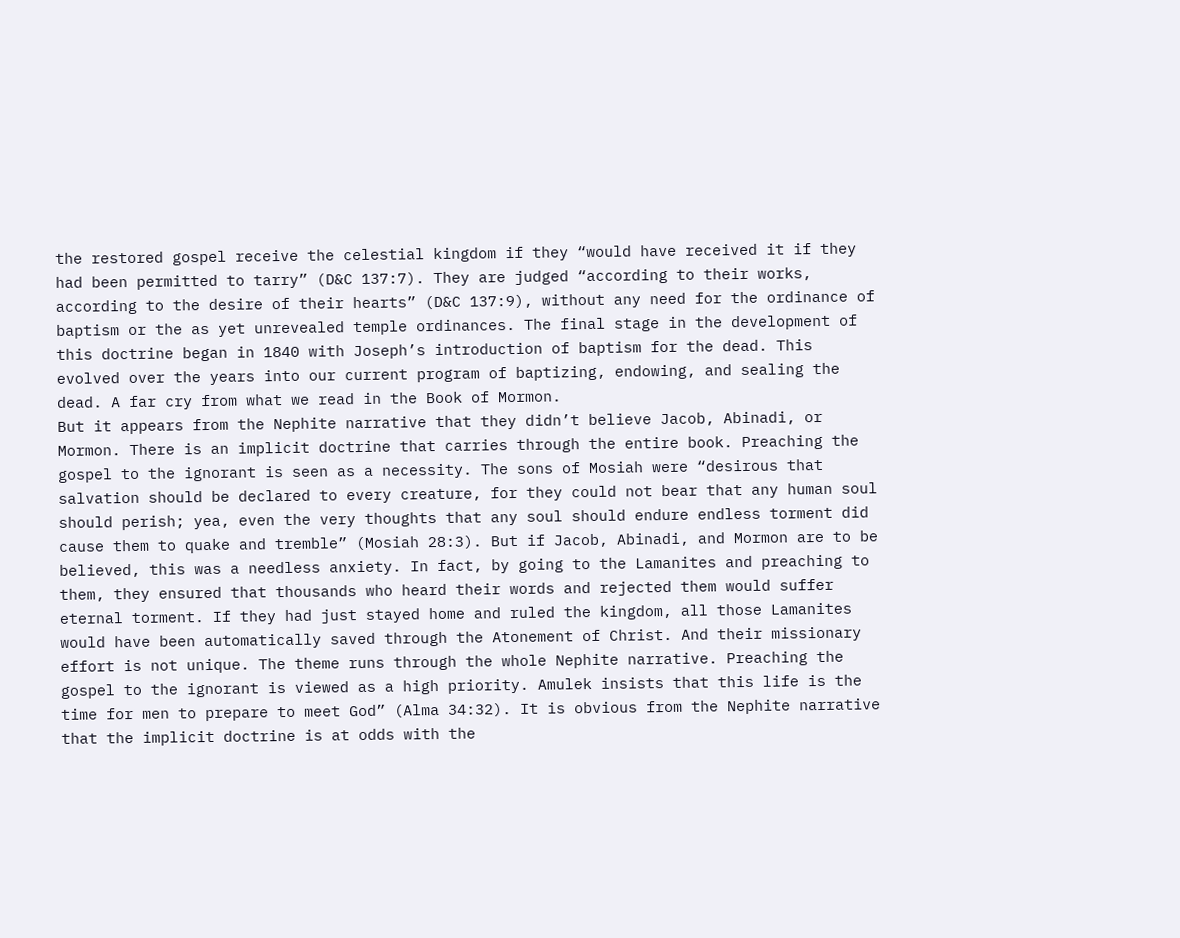the restored gospel receive the celestial kingdom if they “would have received it if they had been permitted to tarry” (D&C 137:7). They are judged “according to their works, according to the desire of their hearts” (D&C 137:9), without any need for the ordinance of baptism or the as yet unrevealed temple ordinances. The final stage in the development of this doctrine began in 1840 with Joseph’s introduction of baptism for the dead. This evolved over the years into our current program of baptizing, endowing, and sealing the dead. A far cry from what we read in the Book of Mormon.
But it appears from the Nephite narrative that they didn’t believe Jacob, Abinadi, or Mormon. There is an implicit doctrine that carries through the entire book. Preaching the gospel to the ignorant is seen as a necessity. The sons of Mosiah were “desirous that salvation should be declared to every creature, for they could not bear that any human soul should perish; yea, even the very thoughts that any soul should endure endless torment did cause them to quake and tremble” (Mosiah 28:3). But if Jacob, Abinadi, and Mormon are to be believed, this was a needless anxiety. In fact, by going to the Lamanites and preaching to them, they ensured that thousands who heard their words and rejected them would suffer eternal torment. If they had just stayed home and ruled the kingdom, all those Lamanites would have been automatically saved through the Atonement of Christ. And their missionary effort is not unique. The theme runs through the whole Nephite narrative. Preaching the gospel to the ignorant is viewed as a high priority. Amulek insists that this life is the time for men to prepare to meet God” (Alma 34:32). It is obvious from the Nephite narrative that the implicit doctrine is at odds with the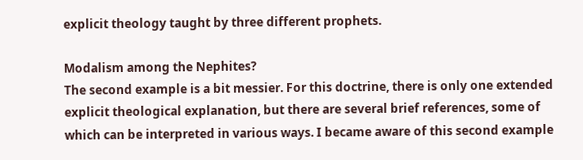explicit theology taught by three different prophets.

Modalism among the Nephites?
The second example is a bit messier. For this doctrine, there is only one extended explicit theological explanation, but there are several brief references, some of which can be interpreted in various ways. I became aware of this second example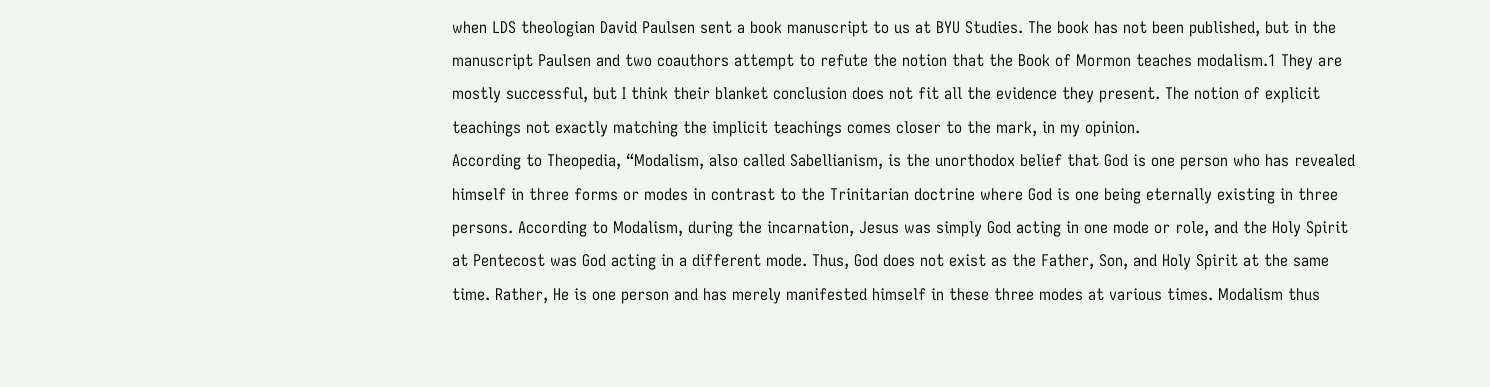when LDS theologian David Paulsen sent a book manuscript to us at BYU Studies. The book has not been published, but in the manuscript Paulsen and two coauthors attempt to refute the notion that the Book of Mormon teaches modalism.1 They are mostly successful, but I think their blanket conclusion does not fit all the evidence they present. The notion of explicit teachings not exactly matching the implicit teachings comes closer to the mark, in my opinion.
According to Theopedia, “Modalism, also called Sabellianism, is the unorthodox belief that God is one person who has revealed himself in three forms or modes in contrast to the Trinitarian doctrine where God is one being eternally existing in three persons. According to Modalism, during the incarnation, Jesus was simply God acting in one mode or role, and the Holy Spirit at Pentecost was God acting in a different mode. Thus, God does not exist as the Father, Son, and Holy Spirit at the same time. Rather, He is one person and has merely manifested himself in these three modes at various times. Modalism thus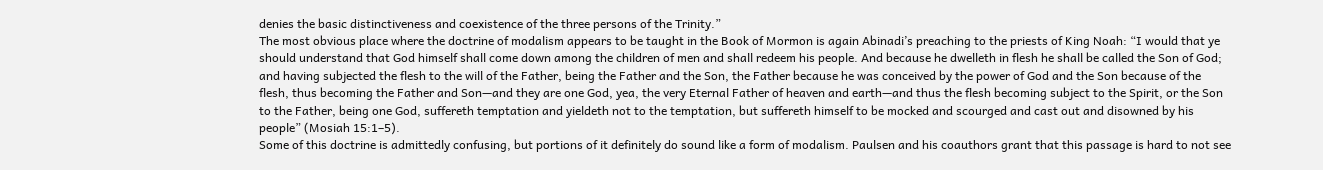denies the basic distinctiveness and coexistence of the three persons of the Trinity.”
The most obvious place where the doctrine of modalism appears to be taught in the Book of Mormon is again Abinadi’s preaching to the priests of King Noah: “I would that ye should understand that God himself shall come down among the children of men and shall redeem his people. And because he dwelleth in flesh he shall be called the Son of God; and having subjected the flesh to the will of the Father, being the Father and the Son, the Father because he was conceived by the power of God and the Son because of the flesh, thus becoming the Father and Son—and they are one God, yea, the very Eternal Father of heaven and earth—and thus the flesh becoming subject to the Spirit, or the Son to the Father, being one God, suffereth temptation and yieldeth not to the temptation, but suffereth himself to be mocked and scourged and cast out and disowned by his people” (Mosiah 15:1–5).
Some of this doctrine is admittedly confusing, but portions of it definitely do sound like a form of modalism. Paulsen and his coauthors grant that this passage is hard to not see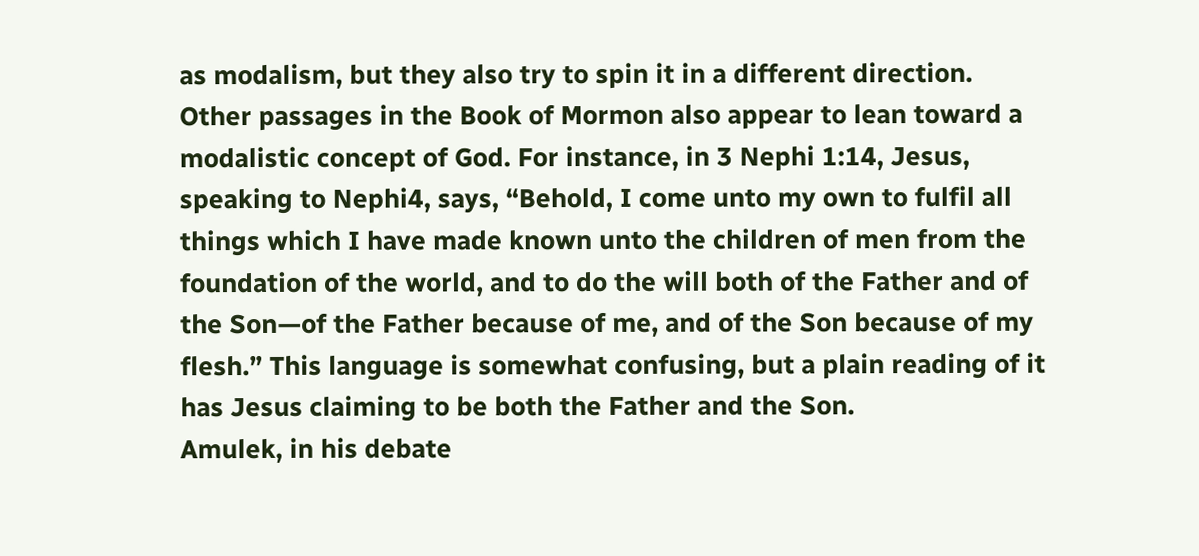as modalism, but they also try to spin it in a different direction.
Other passages in the Book of Mormon also appear to lean toward a modalistic concept of God. For instance, in 3 Nephi 1:14, Jesus, speaking to Nephi4, says, “Behold, I come unto my own to fulfil all things which I have made known unto the children of men from the foundation of the world, and to do the will both of the Father and of the Son—of the Father because of me, and of the Son because of my flesh.” This language is somewhat confusing, but a plain reading of it has Jesus claiming to be both the Father and the Son.
Amulek, in his debate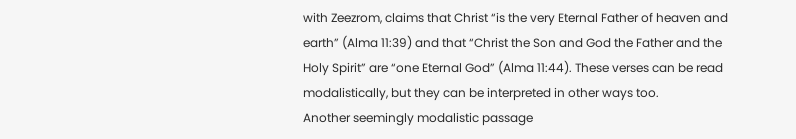with Zeezrom, claims that Christ “is the very Eternal Father of heaven and earth” (Alma 11:39) and that “Christ the Son and God the Father and the Holy Spirit” are “one Eternal God” (Alma 11:44). These verses can be read modalistically, but they can be interpreted in other ways too.
Another seemingly modalistic passage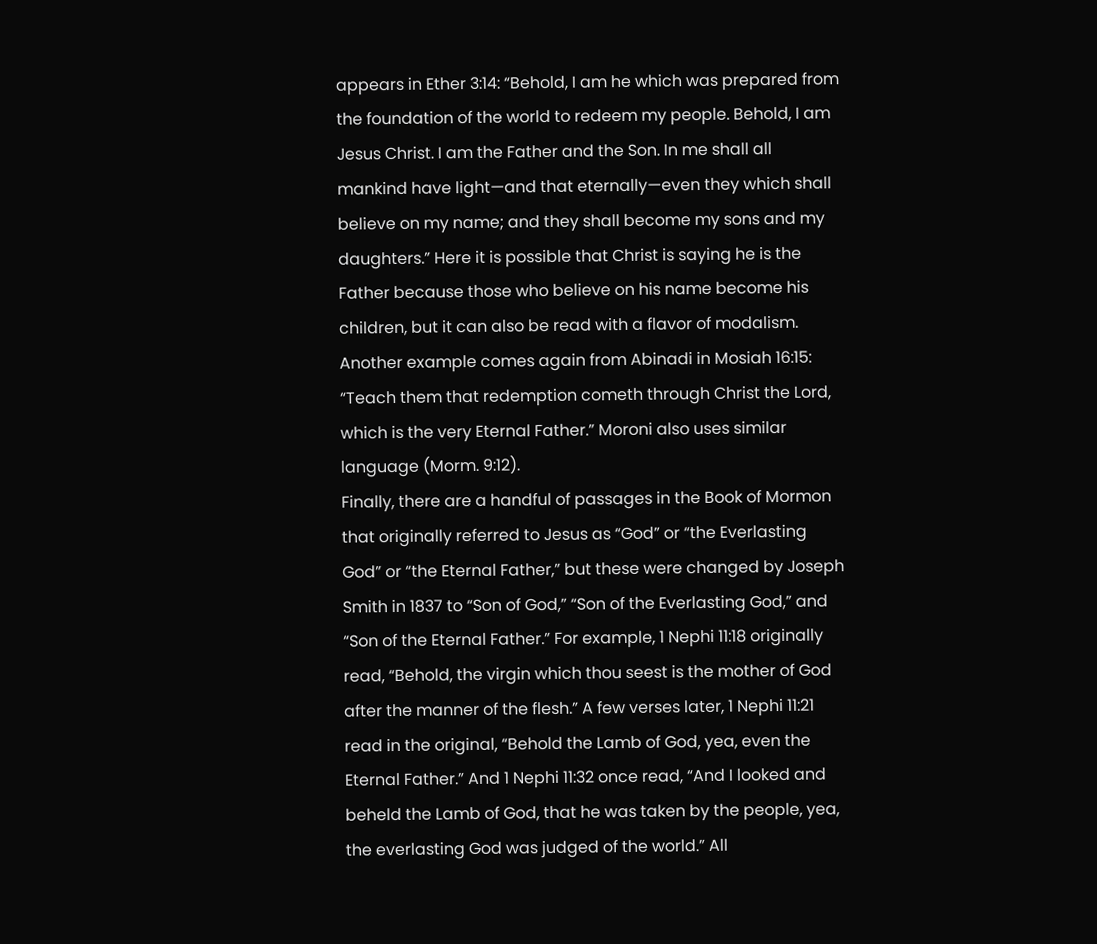appears in Ether 3:14: “Behold, I am he which was prepared from the foundation of the world to redeem my people. Behold, I am Jesus Christ. I am the Father and the Son. In me shall all mankind have light—and that eternally—even they which shall believe on my name; and they shall become my sons and my daughters.” Here it is possible that Christ is saying he is the Father because those who believe on his name become his children, but it can also be read with a flavor of modalism.
Another example comes again from Abinadi in Mosiah 16:15: “Teach them that redemption cometh through Christ the Lord, which is the very Eternal Father.” Moroni also uses similar language (Morm. 9:12).
Finally, there are a handful of passages in the Book of Mormon that originally referred to Jesus as “God” or “the Everlasting God” or “the Eternal Father,” but these were changed by Joseph Smith in 1837 to “Son of God,” “Son of the Everlasting God,” and “Son of the Eternal Father.” For example, 1 Nephi 11:18 originally read, “Behold, the virgin which thou seest is the mother of God after the manner of the flesh.” A few verses later, 1 Nephi 11:21 read in the original, “Behold the Lamb of God, yea, even the Eternal Father.” And 1 Nephi 11:32 once read, “And I looked and beheld the Lamb of God, that he was taken by the people, yea, the everlasting God was judged of the world.” All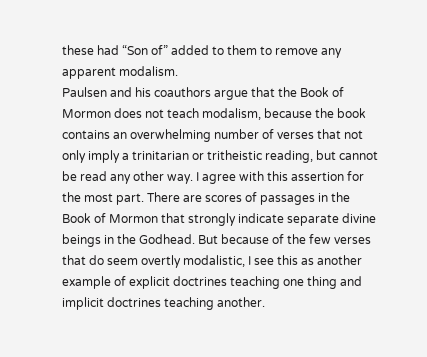these had “Son of” added to them to remove any apparent modalism.
Paulsen and his coauthors argue that the Book of Mormon does not teach modalism, because the book contains an overwhelming number of verses that not only imply a trinitarian or tritheistic reading, but cannot be read any other way. I agree with this assertion for the most part. There are scores of passages in the Book of Mormon that strongly indicate separate divine beings in the Godhead. But because of the few verses that do seem overtly modalistic, I see this as another example of explicit doctrines teaching one thing and implicit doctrines teaching another.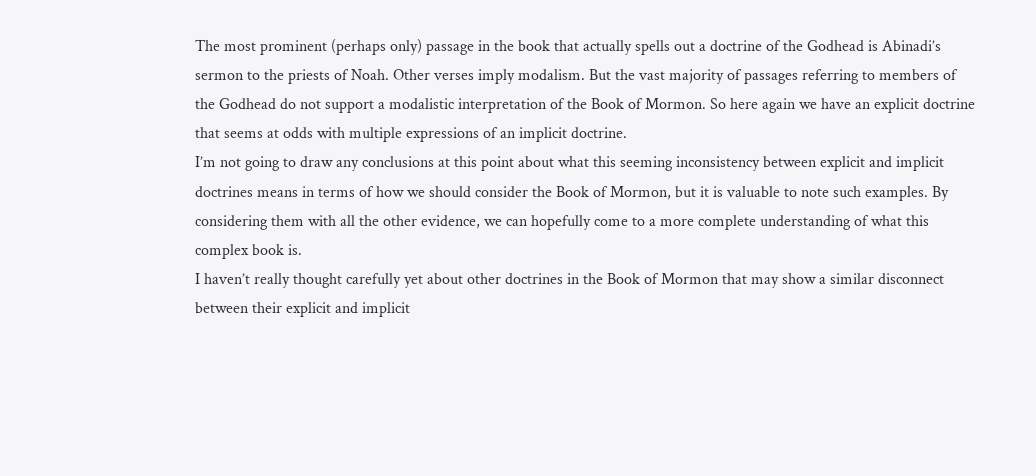The most prominent (perhaps only) passage in the book that actually spells out a doctrine of the Godhead is Abinadi’s sermon to the priests of Noah. Other verses imply modalism. But the vast majority of passages referring to members of the Godhead do not support a modalistic interpretation of the Book of Mormon. So here again we have an explicit doctrine that seems at odds with multiple expressions of an implicit doctrine.
I’m not going to draw any conclusions at this point about what this seeming inconsistency between explicit and implicit doctrines means in terms of how we should consider the Book of Mormon, but it is valuable to note such examples. By considering them with all the other evidence, we can hopefully come to a more complete understanding of what this complex book is.
I haven’t really thought carefully yet about other doctrines in the Book of Mormon that may show a similar disconnect between their explicit and implicit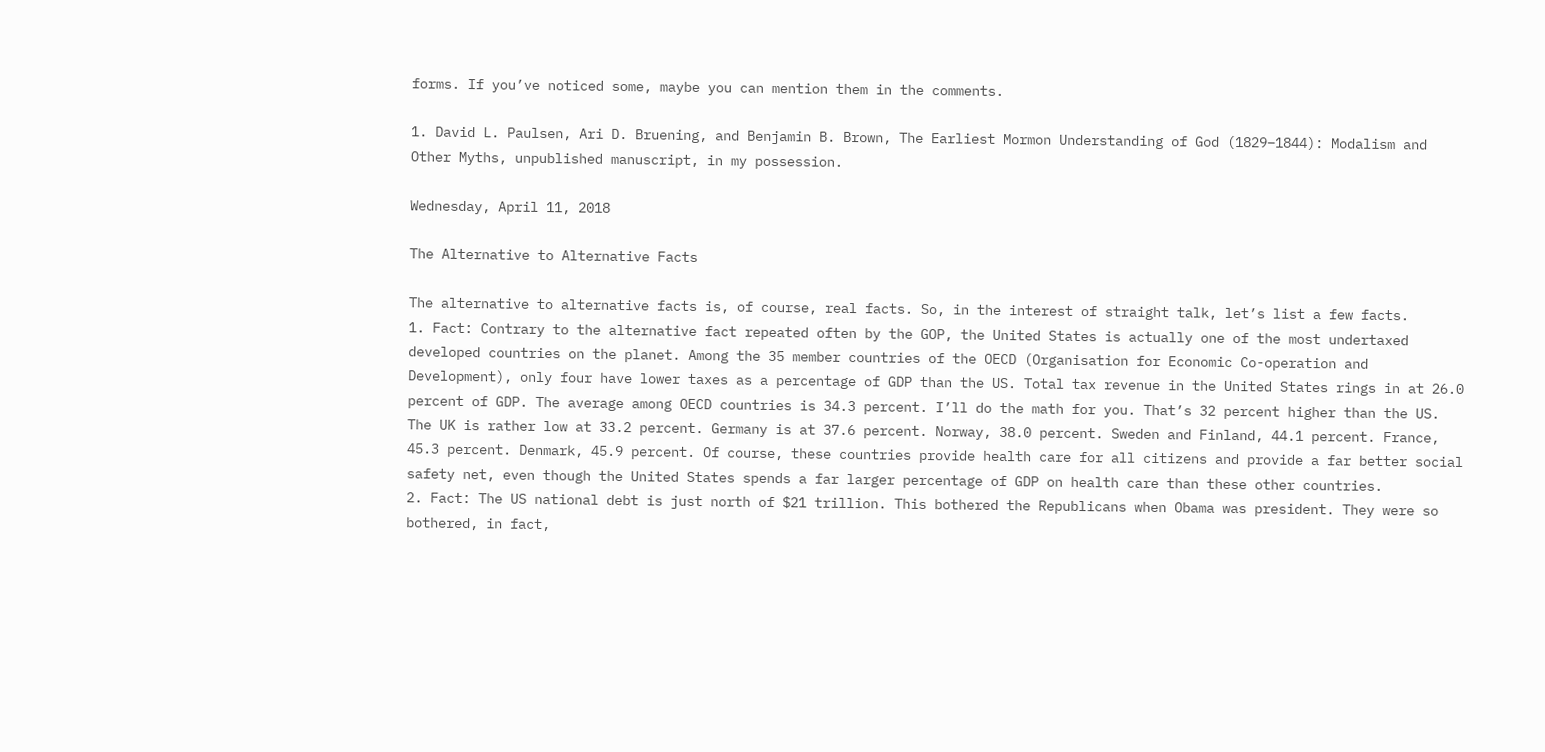forms. If you’ve noticed some, maybe you can mention them in the comments.

1. David L. Paulsen, Ari D. Bruening, and Benjamin B. Brown, The Earliest Mormon Understanding of God (1829–1844): Modalism and Other Myths, unpublished manuscript, in my possession.

Wednesday, April 11, 2018

The Alternative to Alternative Facts

The alternative to alternative facts is, of course, real facts. So, in the interest of straight talk, let’s list a few facts.
1. Fact: Contrary to the alternative fact repeated often by the GOP, the United States is actually one of the most undertaxed developed countries on the planet. Among the 35 member countries of the OECD (Organisation for Economic Co-operation and Development), only four have lower taxes as a percentage of GDP than the US. Total tax revenue in the United States rings in at 26.0 percent of GDP. The average among OECD countries is 34.3 percent. I’ll do the math for you. That’s 32 percent higher than the US. The UK is rather low at 33.2 percent. Germany is at 37.6 percent. Norway, 38.0 percent. Sweden and Finland, 44.1 percent. France, 45.3 percent. Denmark, 45.9 percent. Of course, these countries provide health care for all citizens and provide a far better social safety net, even though the United States spends a far larger percentage of GDP on health care than these other countries.
2. Fact: The US national debt is just north of $21 trillion. This bothered the Republicans when Obama was president. They were so bothered, in fact,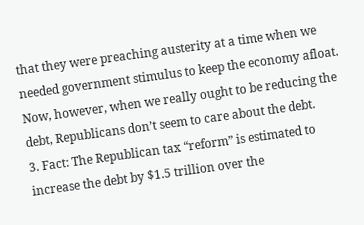that they were preaching austerity at a time when we needed government stimulus to keep the economy afloat. Now, however, when we really ought to be reducing the debt, Republicans don’t seem to care about the debt.
3. Fact: The Republican tax “reform” is estimated to increase the debt by $1.5 trillion over the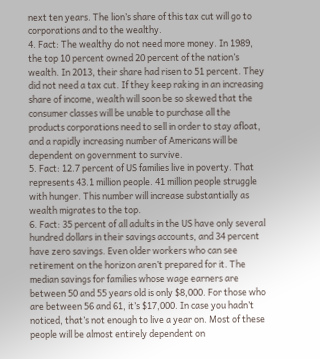next ten years. The lion’s share of this tax cut will go to corporations and to the wealthy.
4. Fact: The wealthy do not need more money. In 1989, the top 10 percent owned 20 percent of the nation’s wealth. In 2013, their share had risen to 51 percent. They did not need a tax cut. If they keep raking in an increasing share of income, wealth will soon be so skewed that the consumer classes will be unable to purchase all the products corporations need to sell in order to stay afloat, and a rapidly increasing number of Americans will be dependent on government to survive.
5. Fact: 12.7 percent of US families live in poverty. That represents 43.1 million people. 41 million people struggle with hunger. This number will increase substantially as wealth migrates to the top.
6. Fact: 35 percent of all adults in the US have only several hundred dollars in their savings accounts, and 34 percent have zero savings. Even older workers who can see retirement on the horizon aren’t prepared for it. The median savings for families whose wage earners are between 50 and 55 years old is only $8,000. For those who are between 56 and 61, it’s $17,000. In case you hadn’t noticed, that’s not enough to live a year on. Most of these people will be almost entirely dependent on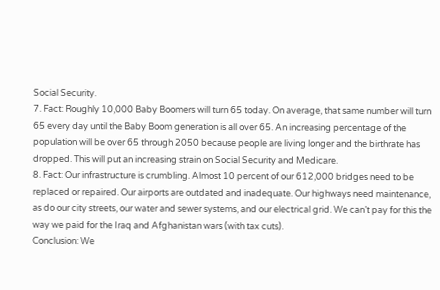Social Security.
7. Fact: Roughly 10,000 Baby Boomers will turn 65 today. On average, that same number will turn 65 every day until the Baby Boom generation is all over 65. An increasing percentage of the population will be over 65 through 2050 because people are living longer and the birthrate has dropped. This will put an increasing strain on Social Security and Medicare.
8. Fact: Our infrastructure is crumbling. Almost 10 percent of our 612,000 bridges need to be replaced or repaired. Our airports are outdated and inadequate. Our highways need maintenance, as do our city streets, our water and sewer systems, and our electrical grid. We can’t pay for this the way we paid for the Iraq and Afghanistan wars (with tax cuts).
Conclusion: We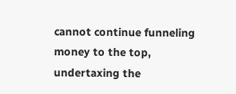cannot continue funneling money to the top, undertaxing the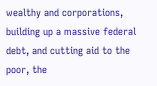wealthy and corporations, building up a massive federal debt, and cutting aid to the poor, the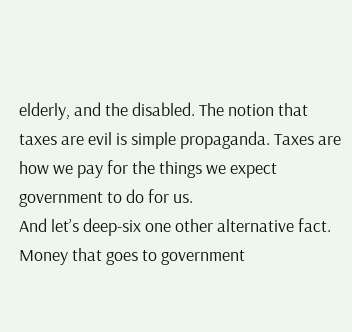elderly, and the disabled. The notion that taxes are evil is simple propaganda. Taxes are how we pay for the things we expect government to do for us.
And let’s deep-six one other alternative fact. Money that goes to government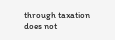through taxation does not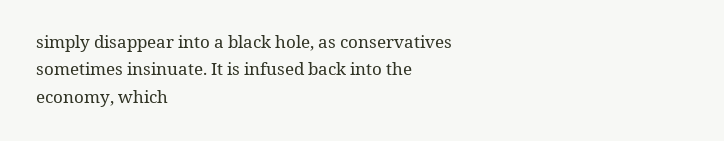simply disappear into a black hole, as conservatives sometimes insinuate. It is infused back into the economy, which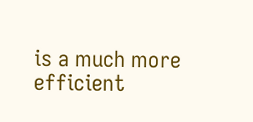is a much more efficient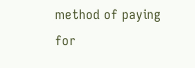method of paying for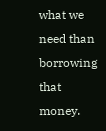what we need than borrowing that money.